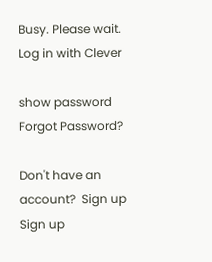Busy. Please wait.
Log in with Clever

show password
Forgot Password?

Don't have an account?  Sign up
Sign up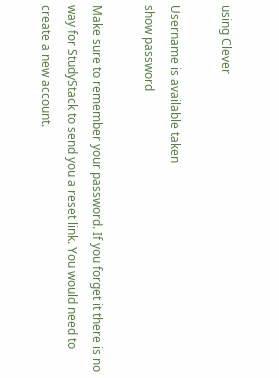using Clever

Username is available taken
show password

Make sure to remember your password. If you forget it there is no way for StudyStack to send you a reset link. You would need to create a new account.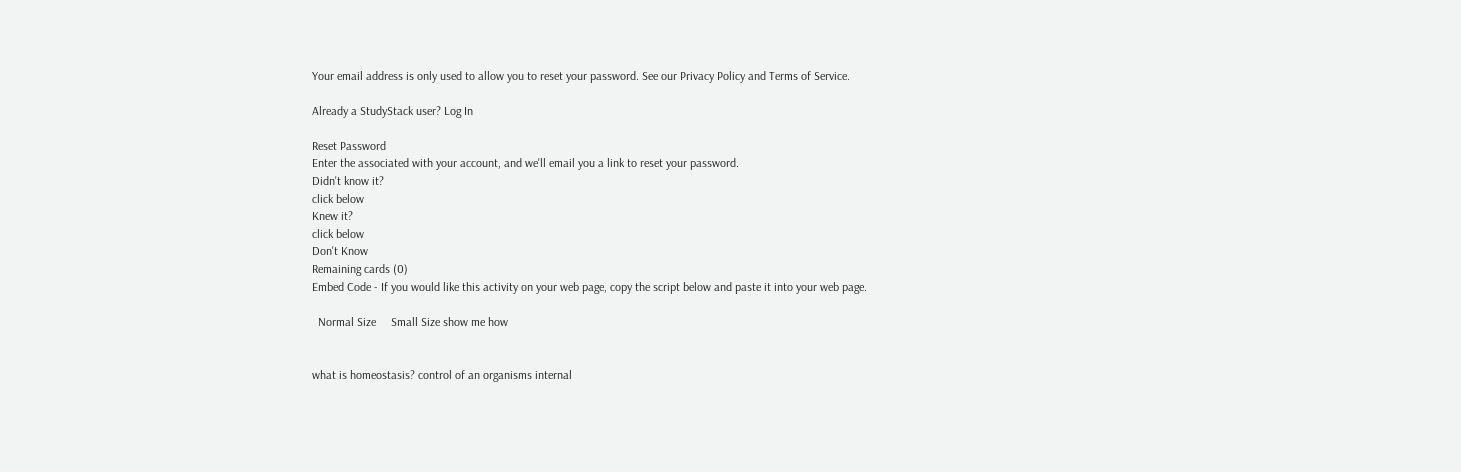Your email address is only used to allow you to reset your password. See our Privacy Policy and Terms of Service.

Already a StudyStack user? Log In

Reset Password
Enter the associated with your account, and we'll email you a link to reset your password.
Didn't know it?
click below
Knew it?
click below
Don't Know
Remaining cards (0)
Embed Code - If you would like this activity on your web page, copy the script below and paste it into your web page.

  Normal Size     Small Size show me how


what is homeostasis? control of an organisms internal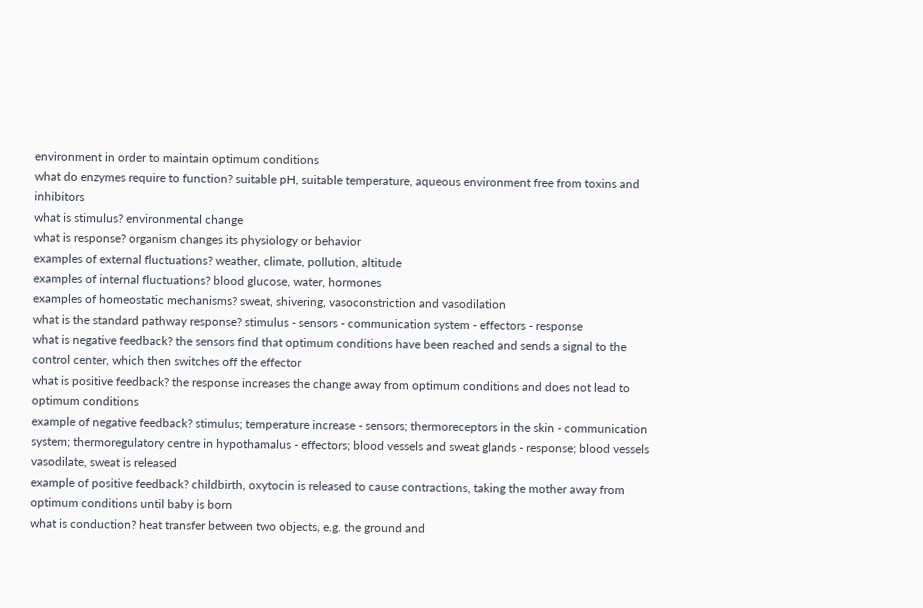environment in order to maintain optimum conditions
what do enzymes require to function? suitable pH, suitable temperature, aqueous environment free from toxins and inhibitors
what is stimulus? environmental change
what is response? organism changes its physiology or behavior
examples of external fluctuations? weather, climate, pollution, altitude
examples of internal fluctuations? blood glucose, water, hormones
examples of homeostatic mechanisms? sweat, shivering, vasoconstriction and vasodilation
what is the standard pathway response? stimulus - sensors - communication system - effectors - response
what is negative feedback? the sensors find that optimum conditions have been reached and sends a signal to the control center, which then switches off the effector
what is positive feedback? the response increases the change away from optimum conditions and does not lead to optimum conditions
example of negative feedback? stimulus; temperature increase - sensors; thermoreceptors in the skin - communication system; thermoregulatory centre in hypothamalus - effectors; blood vessels and sweat glands - response; blood vessels vasodilate, sweat is released
example of positive feedback? childbirth, oxytocin is released to cause contractions, taking the mother away from optimum conditions until baby is born
what is conduction? heat transfer between two objects, e.g. the ground and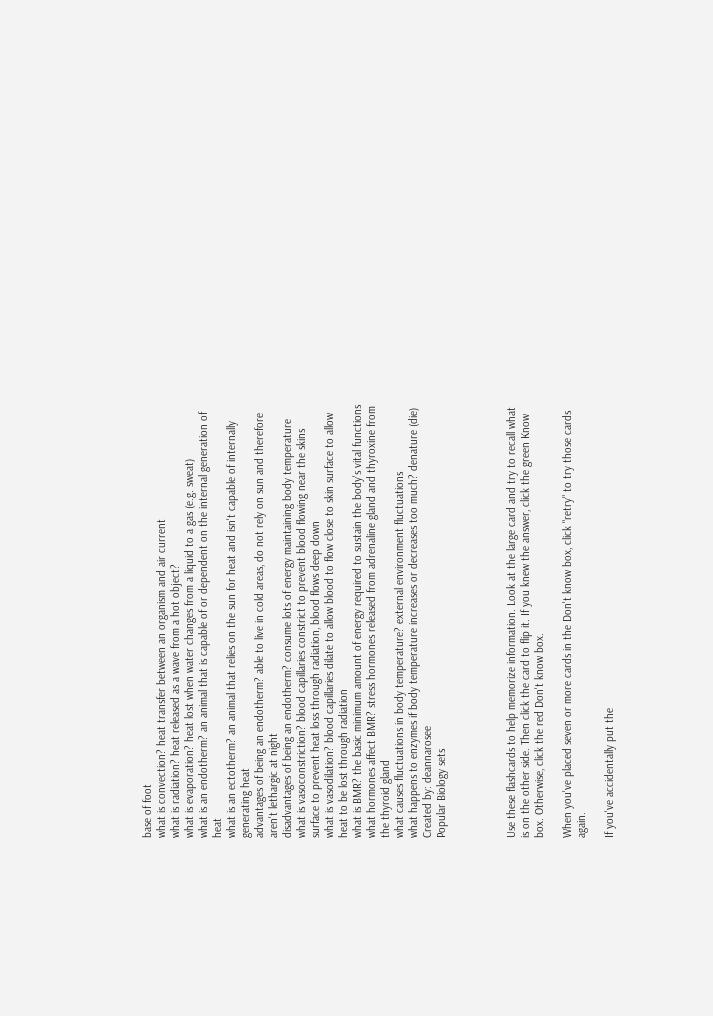base of foot
what is convection? heat transfer between an organism and air current
what is radiation? heat released as a wave from a hot object?
what is evaporation? heat lost when water changes from a liquid to a gas (e.g. sweat)
what is an endotherm? an animal that is capable of or dependent on the internal generation of heat
what is an ectotherm? an animal that relies on the sun for heat and isn't capable of internally generating heat
advantages of being an endotherm? able to live in cold areas, do not rely on sun and therefore aren't lethargic at night
disadvantages of being an endotherm? consume lots of energy maintaining body temperature
what is vasoconstriction? blood capillaries constrict to prevent blood flowing near the skins surface to prevent heat loss through radiation, blood flows deep down
what is vasodilation? blood capillaries dilate to allow blood to flow close to skin surface to allow heat to be lost through radiation
what is BMR? the basic minimum amount of energy required to sustain the body's vital functions
what hormones affect BMR? stress hormones released from adrenaline gland and thyroxine from the thyroid gland
what causes fluctuations in body temperature? external environment fluctuations
what happens to enzymes if body temperature increases or decreases too much? denature (die)
Created by: deannarosee
Popular Biology sets




Use these flashcards to help memorize information. Look at the large card and try to recall what is on the other side. Then click the card to flip it. If you knew the answer, click the green Know box. Otherwise, click the red Don't know box.

When you've placed seven or more cards in the Don't know box, click "retry" to try those cards again.

If you've accidentally put the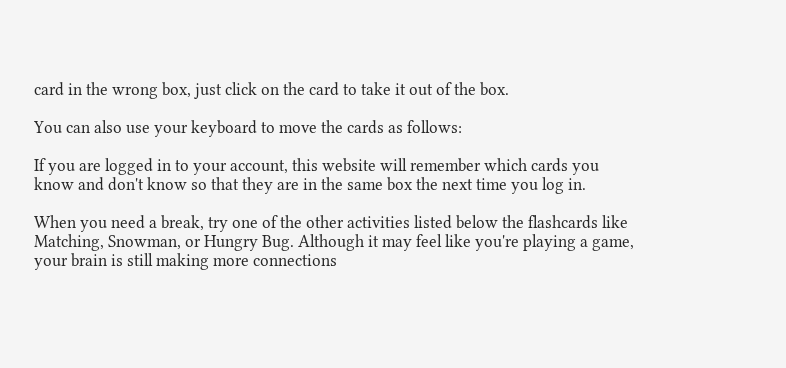card in the wrong box, just click on the card to take it out of the box.

You can also use your keyboard to move the cards as follows:

If you are logged in to your account, this website will remember which cards you know and don't know so that they are in the same box the next time you log in.

When you need a break, try one of the other activities listed below the flashcards like Matching, Snowman, or Hungry Bug. Although it may feel like you're playing a game, your brain is still making more connections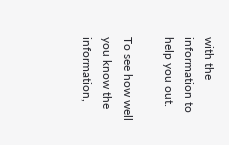with the information to help you out.

To see how well you know the information,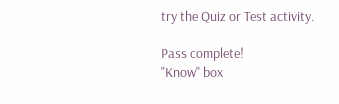try the Quiz or Test activity.

Pass complete!
"Know" box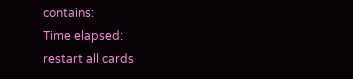contains:
Time elapsed:
restart all cards